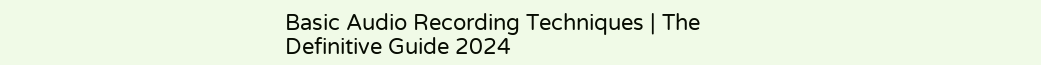Basic Audio Recording Techniques | The Definitive Guide 2024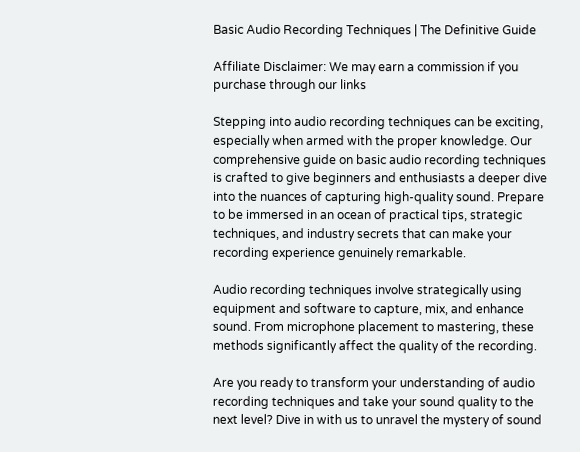Basic Audio Recording Techniques | The Definitive Guide

Affiliate Disclaimer: We may earn a commission if you purchase through our links

Stepping into audio recording techniques can be exciting, especially when armed with the proper knowledge. Our comprehensive guide on basic audio recording techniques is crafted to give beginners and enthusiasts a deeper dive into the nuances of capturing high-quality sound. Prepare to be immersed in an ocean of practical tips, strategic techniques, and industry secrets that can make your recording experience genuinely remarkable.

Audio recording techniques involve strategically using equipment and software to capture, mix, and enhance sound. From microphone placement to mastering, these methods significantly affect the quality of the recording.

Are you ready to transform your understanding of audio recording techniques and take your sound quality to the next level? Dive in with us to unravel the mystery of sound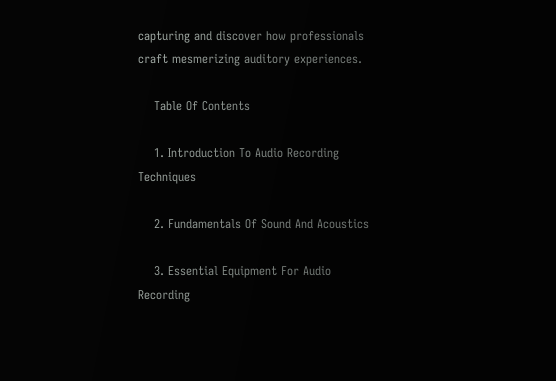capturing and discover how professionals craft mesmerizing auditory experiences.

    Table Of Contents

    1. Introduction To Audio Recording Techniques

    2. Fundamentals Of Sound And Acoustics

    3. Essential Equipment For Audio Recording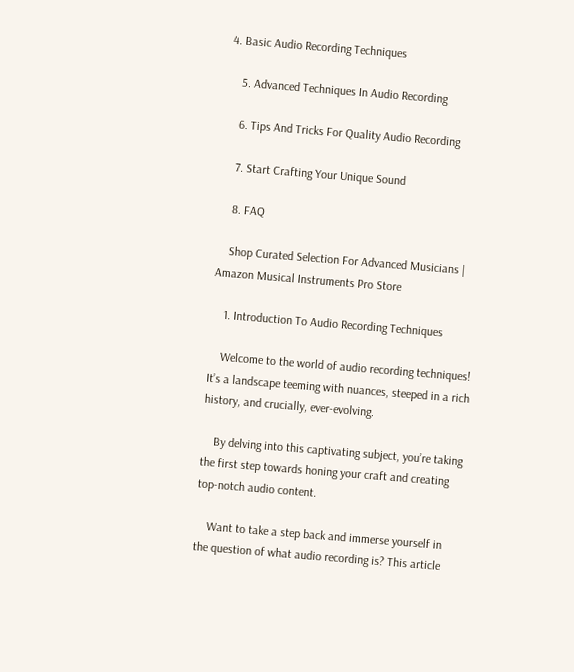4. Basic Audio Recording Techniques

    5. Advanced Techniques In Audio Recording

    6. Tips And Tricks For Quality Audio Recording

    7. Start Crafting Your Unique Sound

    8. FAQ

    Shop Curated Selection For Advanced Musicians | Amazon Musical Instruments Pro Store

    1. Introduction To Audio Recording Techniques

    Welcome to the world of audio recording techniques! It’s a landscape teeming with nuances, steeped in a rich history, and crucially, ever-evolving.

    By delving into this captivating subject, you’re taking the first step towards honing your craft and creating top-notch audio content.

    Want to take a step back and immerse yourself in the question of what audio recording is? This article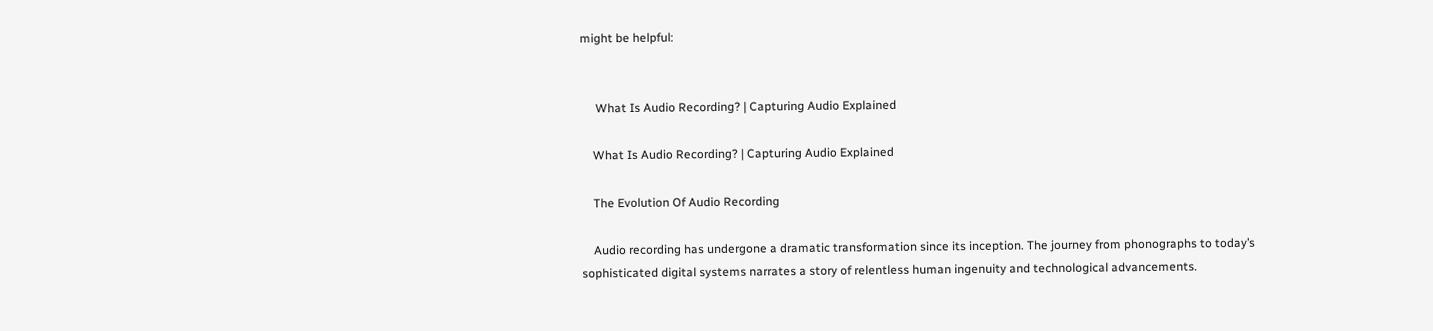might be helpful:


     What Is Audio Recording? | Capturing Audio Explained

    What Is Audio Recording? | Capturing Audio Explained

    The Evolution Of Audio Recording

    Audio recording has undergone a dramatic transformation since its inception. The journey from phonographs to today’s sophisticated digital systems narrates a story of relentless human ingenuity and technological advancements.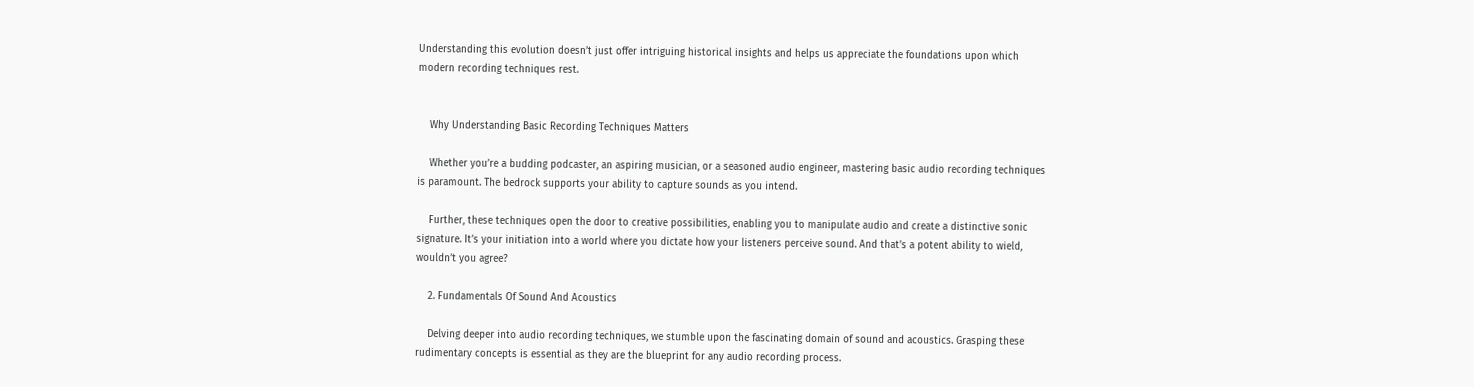Understanding this evolution doesn’t just offer intriguing historical insights and helps us appreciate the foundations upon which modern recording techniques rest.


    Why Understanding Basic Recording Techniques Matters

    Whether you’re a budding podcaster, an aspiring musician, or a seasoned audio engineer, mastering basic audio recording techniques is paramount. The bedrock supports your ability to capture sounds as you intend.

    Further, these techniques open the door to creative possibilities, enabling you to manipulate audio and create a distinctive sonic signature. It’s your initiation into a world where you dictate how your listeners perceive sound. And that’s a potent ability to wield, wouldn’t you agree?

    2. Fundamentals Of Sound And Acoustics

    Delving deeper into audio recording techniques, we stumble upon the fascinating domain of sound and acoustics. Grasping these rudimentary concepts is essential as they are the blueprint for any audio recording process.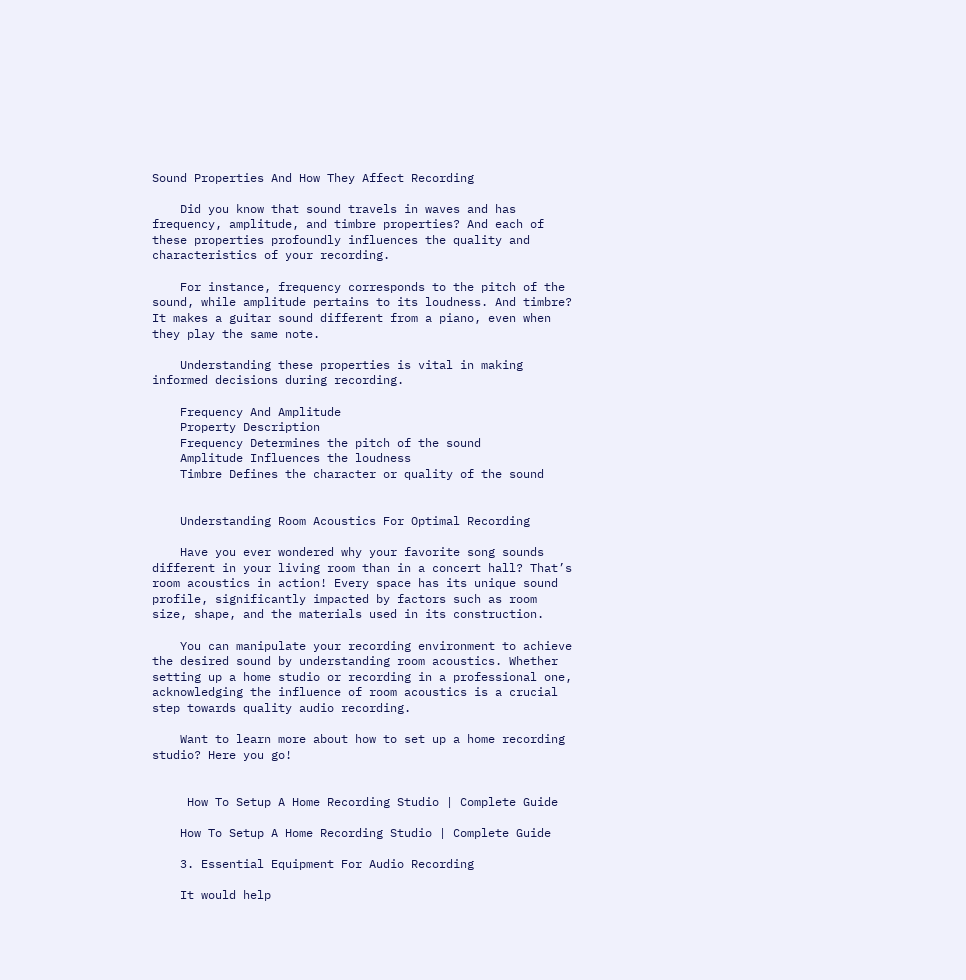Sound Properties And How They Affect Recording

    Did you know that sound travels in waves and has frequency, amplitude, and timbre properties? And each of these properties profoundly influences the quality and characteristics of your recording.

    For instance, frequency corresponds to the pitch of the sound, while amplitude pertains to its loudness. And timbre? It makes a guitar sound different from a piano, even when they play the same note.

    Understanding these properties is vital in making informed decisions during recording.

    Frequency And Amplitude
    Property Description
    Frequency Determines the pitch of the sound
    Amplitude Influences the loudness
    Timbre Defines the character or quality of the sound


    Understanding Room Acoustics For Optimal Recording

    Have you ever wondered why your favorite song sounds different in your living room than in a concert hall? That’s room acoustics in action! Every space has its unique sound profile, significantly impacted by factors such as room size, shape, and the materials used in its construction.

    You can manipulate your recording environment to achieve the desired sound by understanding room acoustics. Whether setting up a home studio or recording in a professional one, acknowledging the influence of room acoustics is a crucial step towards quality audio recording.

    Want to learn more about how to set up a home recording studio? Here you go!


     How To Setup A Home Recording Studio | Complete Guide

    How To Setup A Home Recording Studio | Complete Guide

    3. Essential Equipment For Audio Recording

    It would help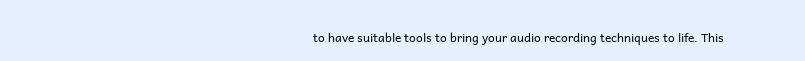to have suitable tools to bring your audio recording techniques to life. This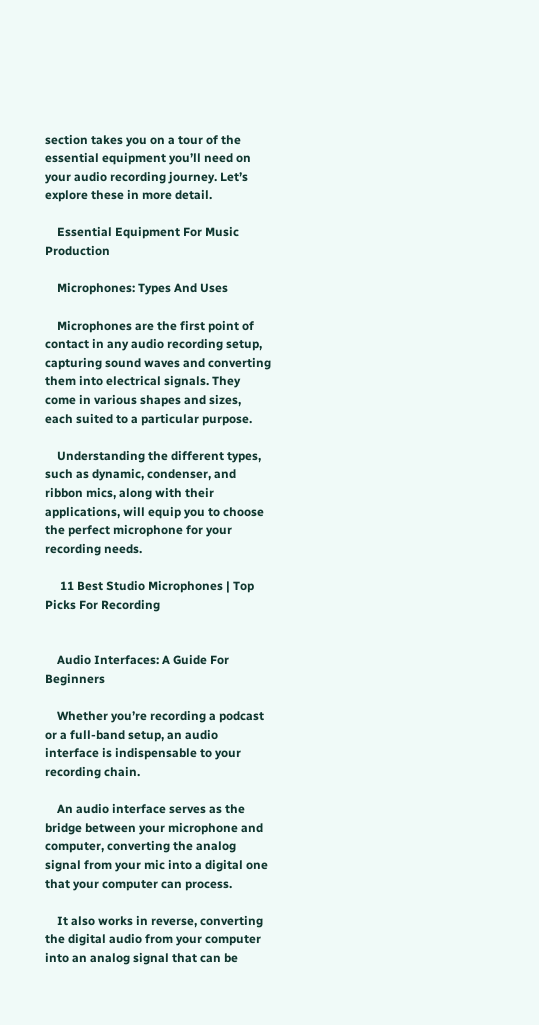section takes you on a tour of the essential equipment you’ll need on your audio recording journey. Let’s explore these in more detail.

    Essential Equipment For Music Production

    Microphones: Types And Uses

    Microphones are the first point of contact in any audio recording setup, capturing sound waves and converting them into electrical signals. They come in various shapes and sizes, each suited to a particular purpose.

    Understanding the different types, such as dynamic, condenser, and ribbon mics, along with their applications, will equip you to choose the perfect microphone for your recording needs.

     11 Best Studio Microphones | Top Picks For Recording


    Audio Interfaces: A Guide For Beginners

    Whether you’re recording a podcast or a full-band setup, an audio interface is indispensable to your recording chain.

    An audio interface serves as the bridge between your microphone and computer, converting the analog signal from your mic into a digital one that your computer can process.

    It also works in reverse, converting the digital audio from your computer into an analog signal that can be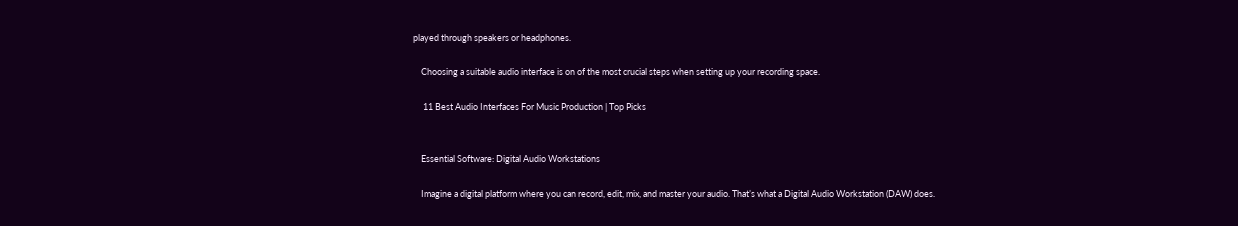played through speakers or headphones.

    Choosing a suitable audio interface is on of the most crucial steps when setting up your recording space.

     11 Best Audio Interfaces For Music Production | Top Picks


    Essential Software: Digital Audio Workstations

    Imagine a digital platform where you can record, edit, mix, and master your audio. That’s what a Digital Audio Workstation (DAW) does.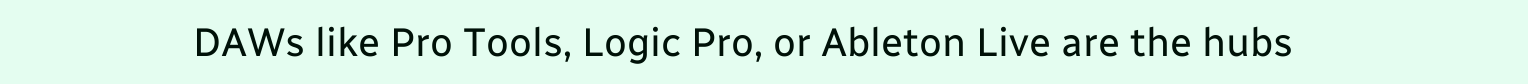DAWs like Pro Tools, Logic Pro, or Ableton Live are the hubs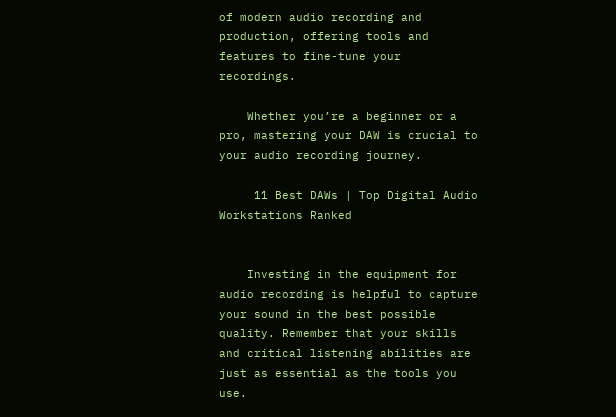of modern audio recording and production, offering tools and features to fine-tune your recordings.

    Whether you’re a beginner or a pro, mastering your DAW is crucial to your audio recording journey.

     11 Best DAWs | Top Digital Audio Workstations Ranked


    Investing in the equipment for audio recording is helpful to capture your sound in the best possible quality. Remember that your skills and critical listening abilities are just as essential as the tools you use.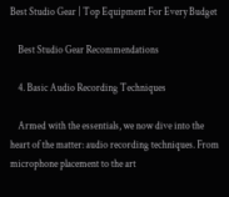Best Studio Gear | Top Equipment For Every Budget

    Best Studio Gear Recommendations

    4. Basic Audio Recording Techniques

    Armed with the essentials, we now dive into the heart of the matter: audio recording techniques. From microphone placement to the art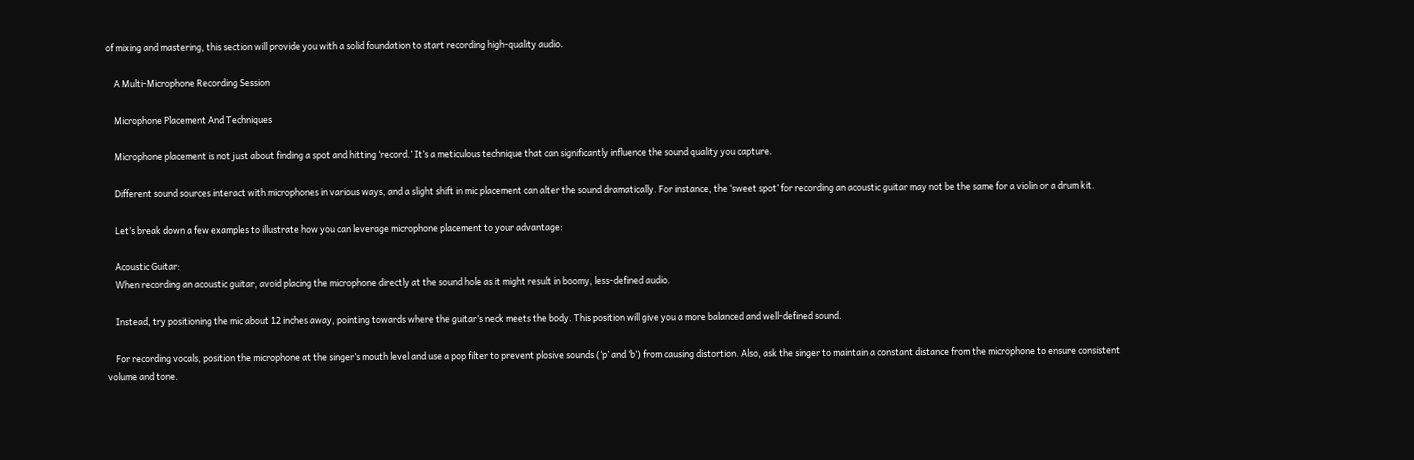of mixing and mastering, this section will provide you with a solid foundation to start recording high-quality audio.

    A Multi-Microphone Recording Session

    Microphone Placement And Techniques

    Microphone placement is not just about finding a spot and hitting ‘record.’ It’s a meticulous technique that can significantly influence the sound quality you capture.

    Different sound sources interact with microphones in various ways, and a slight shift in mic placement can alter the sound dramatically. For instance, the ‘sweet spot’ for recording an acoustic guitar may not be the same for a violin or a drum kit.

    Let’s break down a few examples to illustrate how you can leverage microphone placement to your advantage:

    Acoustic Guitar:
    When recording an acoustic guitar, avoid placing the microphone directly at the sound hole as it might result in boomy, less-defined audio.

    Instead, try positioning the mic about 12 inches away, pointing towards where the guitar’s neck meets the body. This position will give you a more balanced and well-defined sound.

    For recording vocals, position the microphone at the singer’s mouth level and use a pop filter to prevent plosive sounds (‘p’ and ‘b’) from causing distortion. Also, ask the singer to maintain a constant distance from the microphone to ensure consistent volume and tone.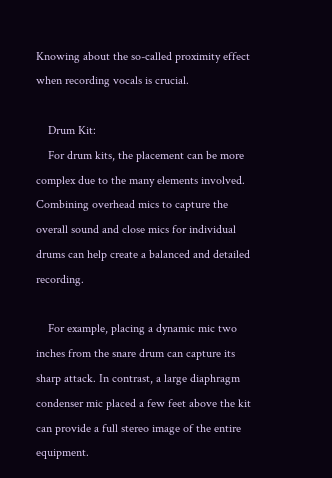Knowing about the so-called proximity effect when recording vocals is crucial.

    Drum Kit:
    For drum kits, the placement can be more complex due to the many elements involved. Combining overhead mics to capture the overall sound and close mics for individual drums can help create a balanced and detailed recording.

    For example, placing a dynamic mic two inches from the snare drum can capture its sharp attack. In contrast, a large diaphragm condenser mic placed a few feet above the kit can provide a full stereo image of the entire equipment.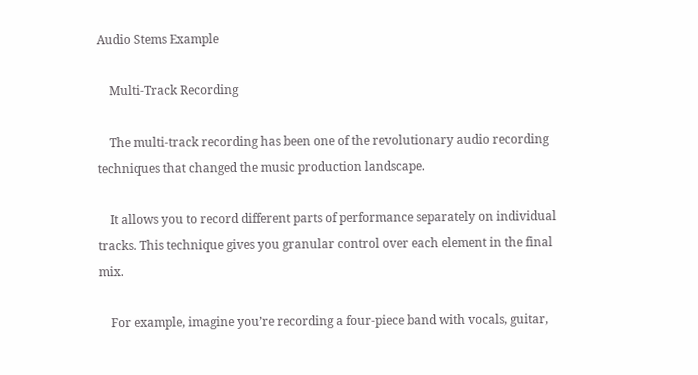Audio Stems Example

    Multi-Track Recording

    The multi-track recording has been one of the revolutionary audio recording techniques that changed the music production landscape.

    It allows you to record different parts of performance separately on individual tracks. This technique gives you granular control over each element in the final mix.

    For example, imagine you’re recording a four-piece band with vocals, guitar,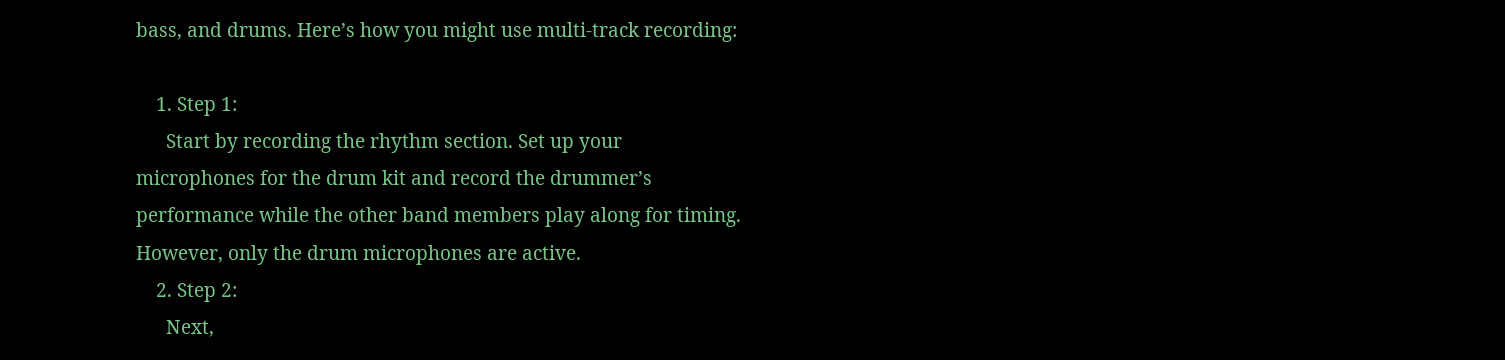bass, and drums. Here’s how you might use multi-track recording:

    1. Step 1:
      Start by recording the rhythm section. Set up your microphones for the drum kit and record the drummer’s performance while the other band members play along for timing. However, only the drum microphones are active.
    2. Step 2:
      Next,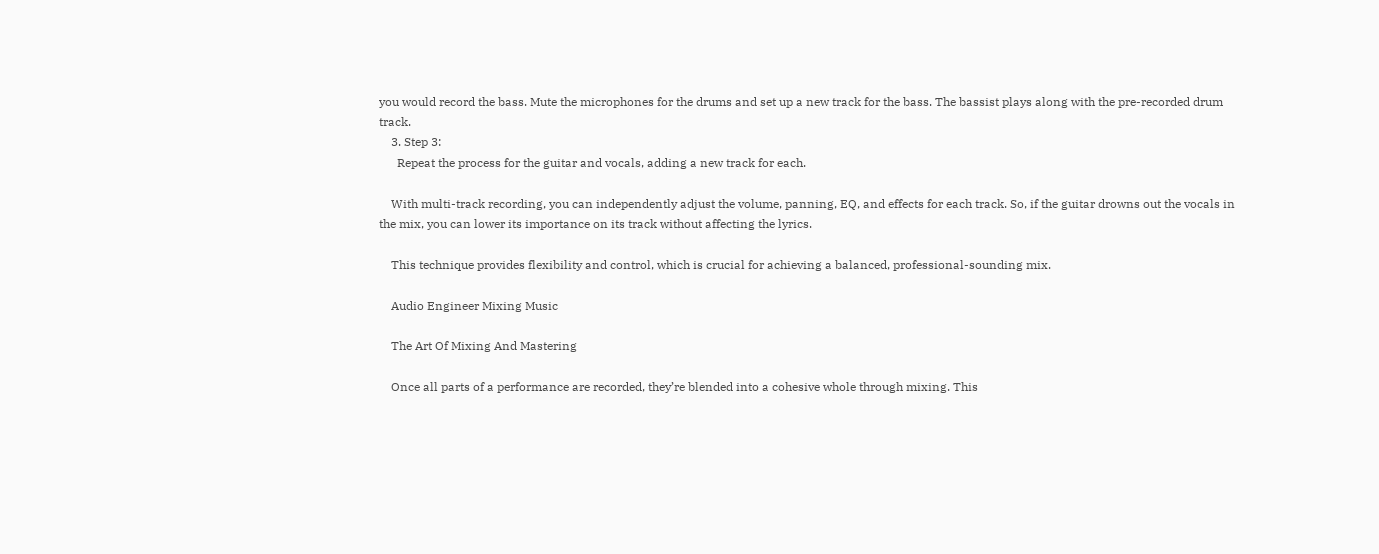you would record the bass. Mute the microphones for the drums and set up a new track for the bass. The bassist plays along with the pre-recorded drum track.
    3. Step 3:
      Repeat the process for the guitar and vocals, adding a new track for each.

    With multi-track recording, you can independently adjust the volume, panning, EQ, and effects for each track. So, if the guitar drowns out the vocals in the mix, you can lower its importance on its track without affecting the lyrics.

    This technique provides flexibility and control, which is crucial for achieving a balanced, professional-sounding mix.

    Audio Engineer Mixing Music

    The Art Of Mixing And Mastering

    Once all parts of a performance are recorded, they’re blended into a cohesive whole through mixing. This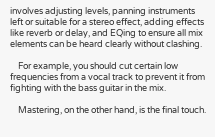involves adjusting levels, panning instruments left or suitable for a stereo effect, adding effects like reverb or delay, and EQing to ensure all mix elements can be heard clearly without clashing.

    For example, you should cut certain low frequencies from a vocal track to prevent it from fighting with the bass guitar in the mix.

    Mastering, on the other hand, is the final touch.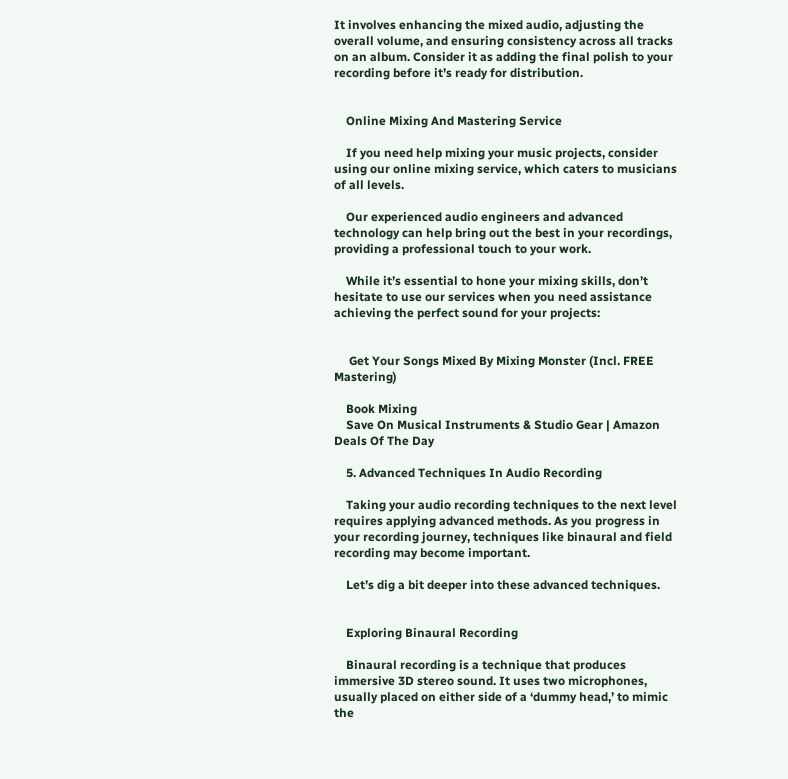It involves enhancing the mixed audio, adjusting the overall volume, and ensuring consistency across all tracks on an album. Consider it as adding the final polish to your recording before it’s ready for distribution.


    Online Mixing And Mastering Service

    If you need help mixing your music projects, consider using our online mixing service, which caters to musicians of all levels.

    Our experienced audio engineers and advanced technology can help bring out the best in your recordings, providing a professional touch to your work.

    While it’s essential to hone your mixing skills, don’t hesitate to use our services when you need assistance achieving the perfect sound for your projects:


     Get Your Songs Mixed By Mixing Monster (Incl. FREE Mastering)

    Book Mixing
    Save On Musical Instruments & Studio Gear | Amazon Deals Of The Day

    5. Advanced Techniques In Audio Recording

    Taking your audio recording techniques to the next level requires applying advanced methods. As you progress in your recording journey, techniques like binaural and field recording may become important.

    Let’s dig a bit deeper into these advanced techniques.


    Exploring Binaural Recording

    Binaural recording is a technique that produces immersive 3D stereo sound. It uses two microphones, usually placed on either side of a ‘dummy head,’ to mimic the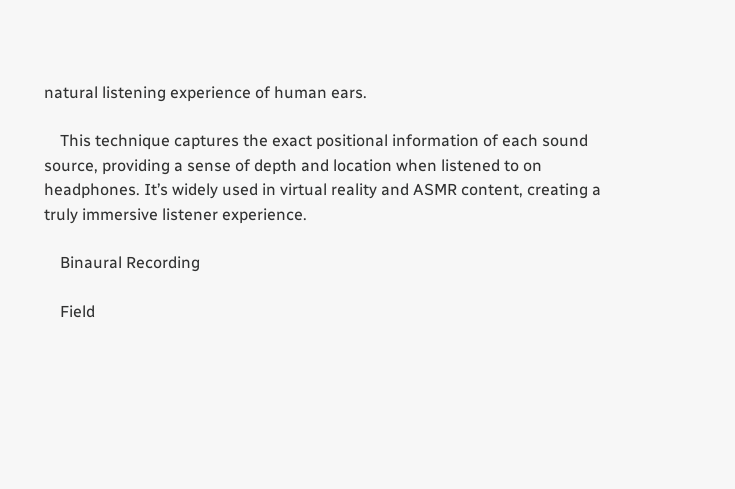natural listening experience of human ears.

    This technique captures the exact positional information of each sound source, providing a sense of depth and location when listened to on headphones. It’s widely used in virtual reality and ASMR content, creating a truly immersive listener experience.

    Binaural Recording

    Field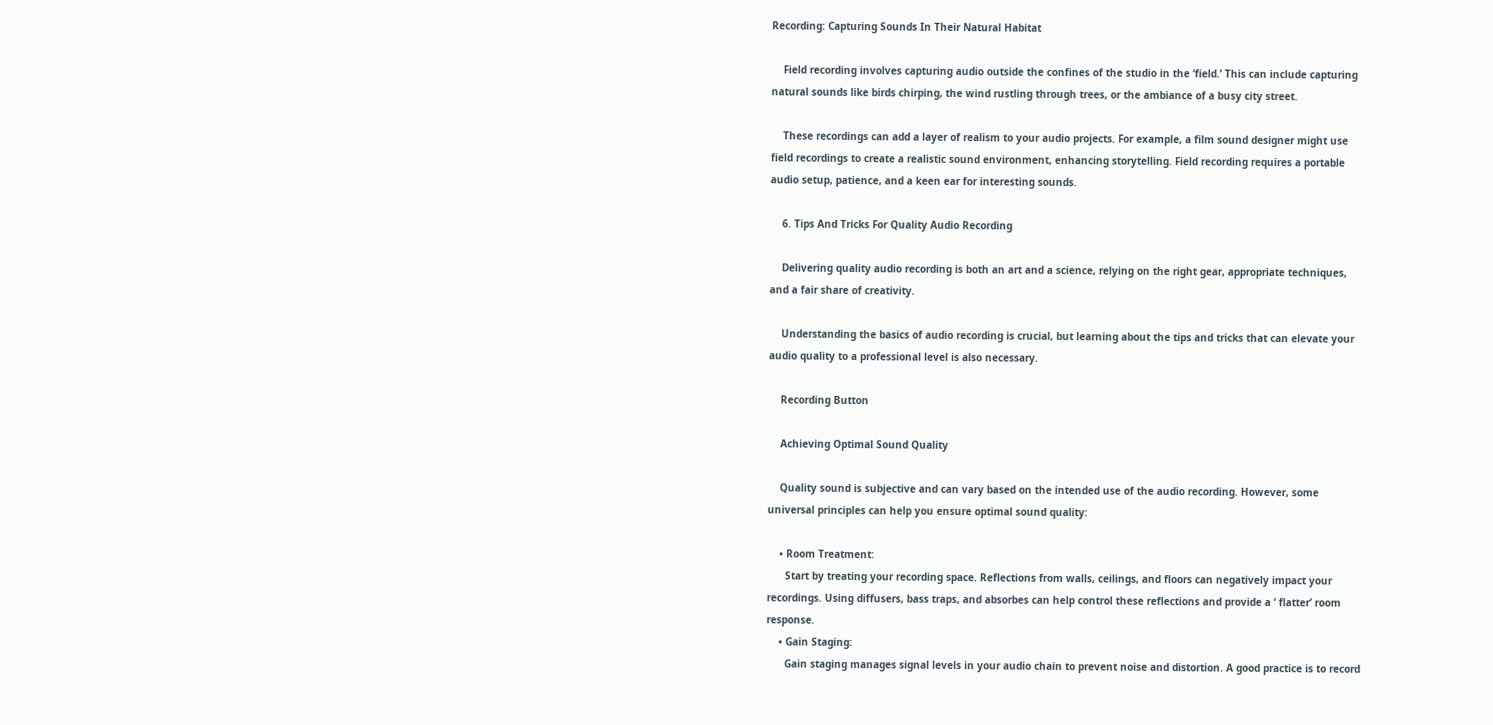Recording: Capturing Sounds In Their Natural Habitat

    Field recording involves capturing audio outside the confines of the studio in the ‘field.’ This can include capturing natural sounds like birds chirping, the wind rustling through trees, or the ambiance of a busy city street.

    These recordings can add a layer of realism to your audio projects. For example, a film sound designer might use field recordings to create a realistic sound environment, enhancing storytelling. Field recording requires a portable audio setup, patience, and a keen ear for interesting sounds.

    6. Tips And Tricks For Quality Audio Recording

    Delivering quality audio recording is both an art and a science, relying on the right gear, appropriate techniques, and a fair share of creativity.

    Understanding the basics of audio recording is crucial, but learning about the tips and tricks that can elevate your audio quality to a professional level is also necessary.

    Recording Button

    Achieving Optimal Sound Quality

    Quality sound is subjective and can vary based on the intended use of the audio recording. However, some universal principles can help you ensure optimal sound quality:

    • Room Treatment:
      Start by treating your recording space. Reflections from walls, ceilings, and floors can negatively impact your recordings. Using diffusers, bass traps, and absorbes can help control these reflections and provide a ‘ flatter’ room response.
    • Gain Staging:
      Gain staging manages signal levels in your audio chain to prevent noise and distortion. A good practice is to record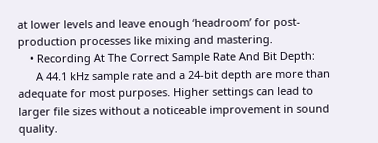at lower levels and leave enough ‘headroom’ for post-production processes like mixing and mastering.
    • Recording At The Correct Sample Rate And Bit Depth:
      A 44.1 kHz sample rate and a 24-bit depth are more than adequate for most purposes. Higher settings can lead to larger file sizes without a noticeable improvement in sound quality.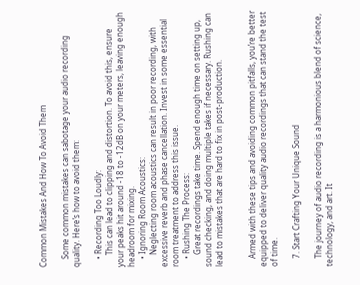Common Mistakes And How To Avoid Them

    Some common mistakes can sabotage your audio recording quality. Here’s how to avoid them:

    • Recording Too Loudly:
      This can lead to clipping and distortion. To avoid this, ensure your peaks hit around -18 to -12dB on your meters, leaving enough headroom for mixing.
    • Ignoring Room Acoustics:
      Neglecting room acoustics can result in poor recording, with excessive reverb and phase cancellation. Invest in some essential room treatment to address this issue.
    • Rushing The Process:
      Great recordings take time. Spend enough time on setting up, sound checking, and doing multiple takes if necessary. Rushing can lead to mistakes that are hard to fix in post-production.


    Armed with these tips and avoiding common pitfalls, you’re better equipped to deliver quality audio recordings that can stand the test of time.

    7. Start Crafting Your Unique Sound

    The journey of audio recording is a harmonious blend of science, technology, and art. It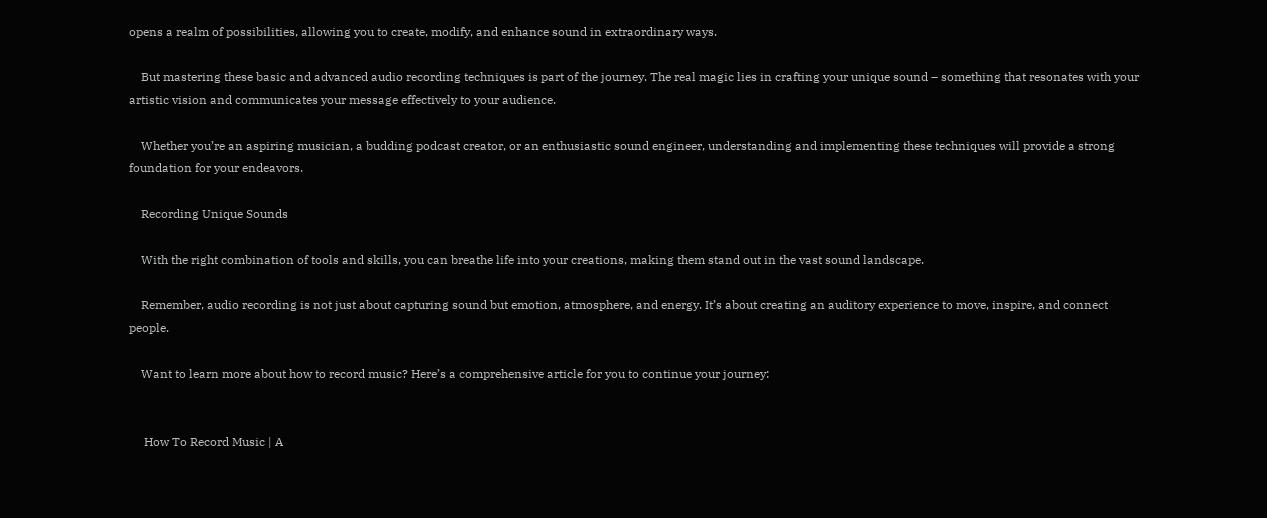opens a realm of possibilities, allowing you to create, modify, and enhance sound in extraordinary ways.

    But mastering these basic and advanced audio recording techniques is part of the journey. The real magic lies in crafting your unique sound – something that resonates with your artistic vision and communicates your message effectively to your audience.

    Whether you’re an aspiring musician, a budding podcast creator, or an enthusiastic sound engineer, understanding and implementing these techniques will provide a strong foundation for your endeavors.

    Recording Unique Sounds

    With the right combination of tools and skills, you can breathe life into your creations, making them stand out in the vast sound landscape.

    Remember, audio recording is not just about capturing sound but emotion, atmosphere, and energy. It’s about creating an auditory experience to move, inspire, and connect people.

    Want to learn more about how to record music? Here’s a comprehensive article for you to continue your journey:


     How To Record Music | A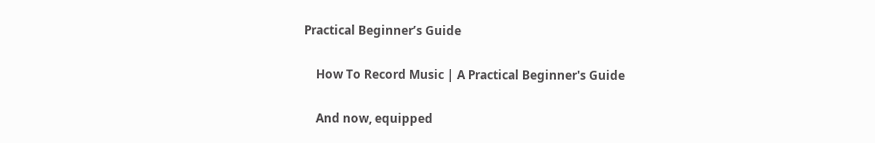Practical Beginner’s Guide

    How To Record Music | A Practical Beginner's Guide

    And now, equipped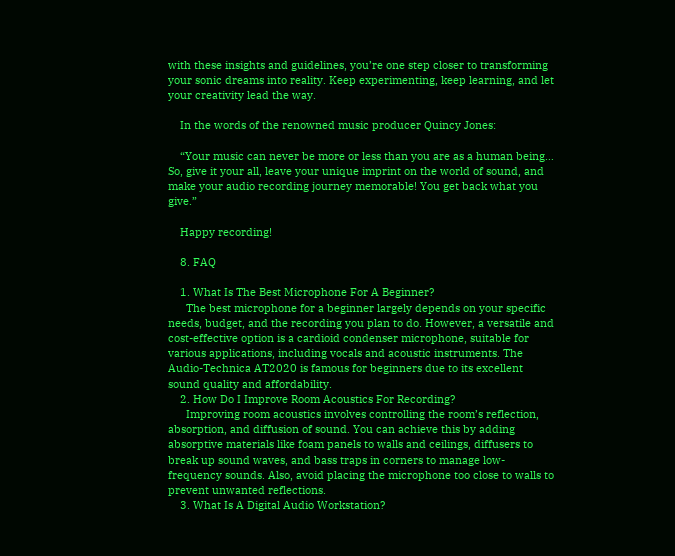with these insights and guidelines, you’re one step closer to transforming your sonic dreams into reality. Keep experimenting, keep learning, and let your creativity lead the way.

    In the words of the renowned music producer Quincy Jones:

    “Your music can never be more or less than you are as a human being… So, give it your all, leave your unique imprint on the world of sound, and make your audio recording journey memorable! You get back what you give.”

    Happy recording!

    8. FAQ

    1. What Is The Best Microphone For A Beginner?
      The best microphone for a beginner largely depends on your specific needs, budget, and the recording you plan to do. However, a versatile and cost-effective option is a cardioid condenser microphone, suitable for various applications, including vocals and acoustic instruments. The Audio-Technica AT2020 is famous for beginners due to its excellent sound quality and affordability.
    2. How Do I Improve Room Acoustics For Recording?
      Improving room acoustics involves controlling the room’s reflection, absorption, and diffusion of sound. You can achieve this by adding absorptive materials like foam panels to walls and ceilings, diffusers to break up sound waves, and bass traps in corners to manage low-frequency sounds. Also, avoid placing the microphone too close to walls to prevent unwanted reflections.
    3. What Is A Digital Audio Workstation?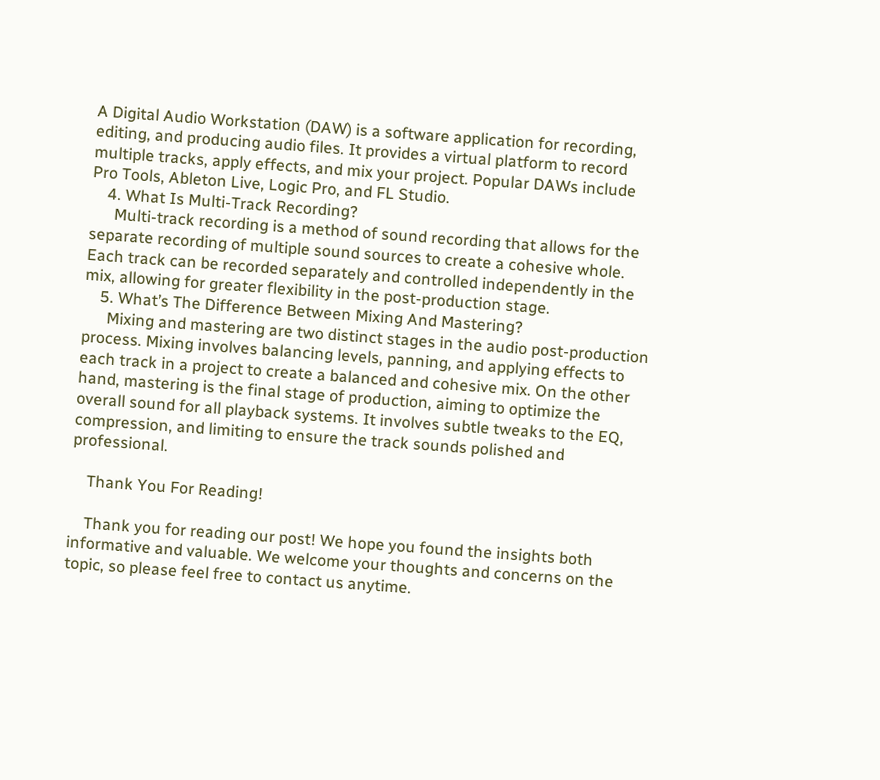A Digital Audio Workstation (DAW) is a software application for recording, editing, and producing audio files. It provides a virtual platform to record multiple tracks, apply effects, and mix your project. Popular DAWs include Pro Tools, Ableton Live, Logic Pro, and FL Studio.
    4. What Is Multi-Track Recording?
      Multi-track recording is a method of sound recording that allows for the separate recording of multiple sound sources to create a cohesive whole. Each track can be recorded separately and controlled independently in the mix, allowing for greater flexibility in the post-production stage.
    5. What’s The Difference Between Mixing And Mastering?
      Mixing and mastering are two distinct stages in the audio post-production process. Mixing involves balancing levels, panning, and applying effects to each track in a project to create a balanced and cohesive mix. On the other hand, mastering is the final stage of production, aiming to optimize the overall sound for all playback systems. It involves subtle tweaks to the EQ, compression, and limiting to ensure the track sounds polished and professional.

    Thank You For Reading!

    Thank you for reading our post! We hope you found the insights both informative and valuable. We welcome your thoughts and concerns on the topic, so please feel free to contact us anytime.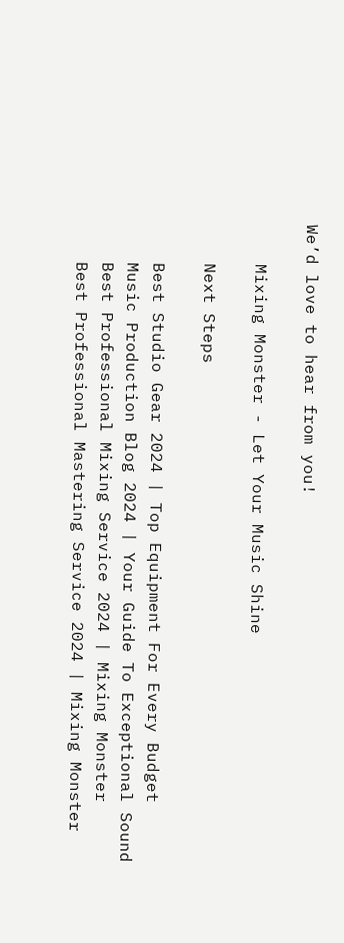We’d love to hear from you!

    Mixing Monster - Let Your Music Shine

    Next Steps

    Best Studio Gear 2024 | Top Equipment For Every Budget
    Music Production Blog 2024 | Your Guide To Exceptional Sound
    Best Professional Mixing Service 2024 | Mixing Monster
    Best Professional Mastering Service 2024 | Mixing Monster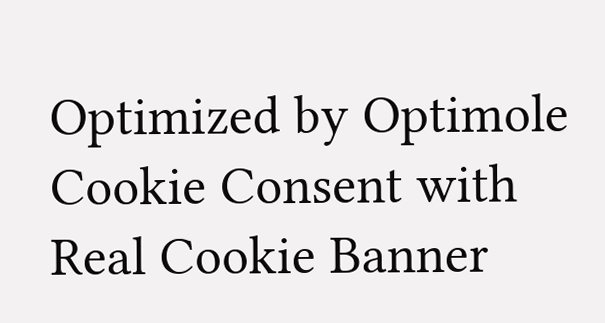Optimized by Optimole Cookie Consent with Real Cookie Banner